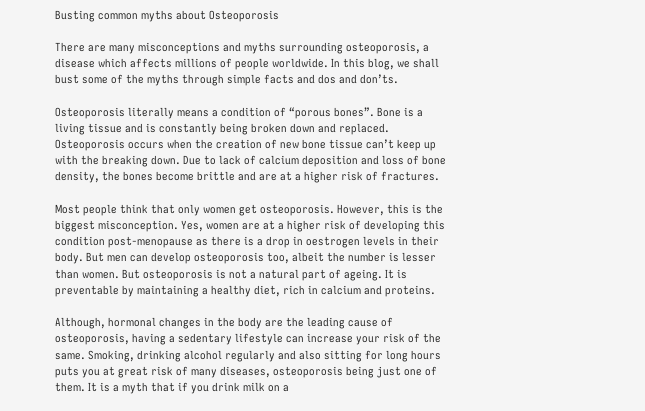Busting common myths about Osteoporosis

There are many misconceptions and myths surrounding osteoporosis, a disease which affects millions of people worldwide. In this blog, we shall bust some of the myths through simple facts and dos and don’ts.

Osteoporosis literally means a condition of “porous bones”. Bone is a living tissue and is constantly being broken down and replaced. Osteoporosis occurs when the creation of new bone tissue can’t keep up with the breaking down. Due to lack of calcium deposition and loss of bone density, the bones become brittle and are at a higher risk of fractures.

Most people think that only women get osteoporosis. However, this is the biggest misconception. Yes, women are at a higher risk of developing this condition post-menopause as there is a drop in oestrogen levels in their body. But men can develop osteoporosis too, albeit the number is lesser than women. But osteoporosis is not a natural part of ageing. It is preventable by maintaining a healthy diet, rich in calcium and proteins.

Although, hormonal changes in the body are the leading cause of osteoporosis, having a sedentary lifestyle can increase your risk of the same. Smoking, drinking alcohol regularly and also sitting for long hours puts you at great risk of many diseases, osteoporosis being just one of them. It is a myth that if you drink milk on a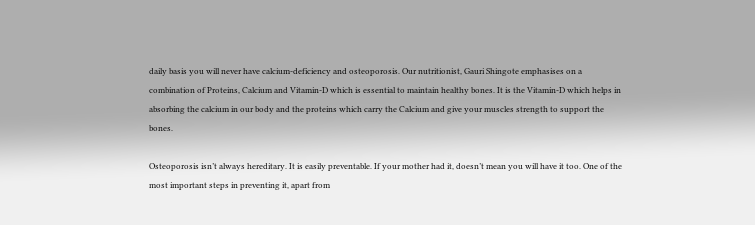daily basis you will never have calcium-deficiency and osteoporosis. Our nutritionist, Gauri Shingote emphasises on a combination of Proteins, Calcium and Vitamin-D which is essential to maintain healthy bones. It is the Vitamin-D which helps in absorbing the calcium in our body and the proteins which carry the Calcium and give your muscles strength to support the bones.

Osteoporosis isn’t always hereditary. It is easily preventable. If your mother had it, doesn’t mean you will have it too. One of the most important steps in preventing it, apart from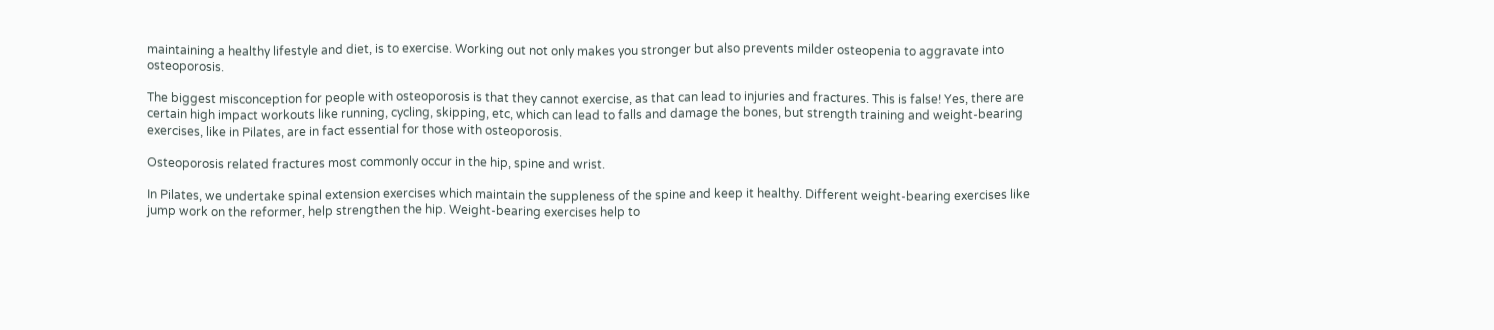maintaining a healthy lifestyle and diet, is to exercise. Working out not only makes you stronger but also prevents milder osteopenia to aggravate into osteoporosis.

The biggest misconception for people with osteoporosis is that they cannot exercise, as that can lead to injuries and fractures. This is false! Yes, there are certain high impact workouts like running, cycling, skipping, etc, which can lead to falls and damage the bones, but strength training and weight-bearing exercises, like in Pilates, are in fact essential for those with osteoporosis.

Osteoporosis related fractures most commonly occur in the hip, spine and wrist.

In Pilates, we undertake spinal extension exercises which maintain the suppleness of the spine and keep it healthy. Different weight-bearing exercises like jump work on the reformer, help strengthen the hip. Weight-bearing exercises help to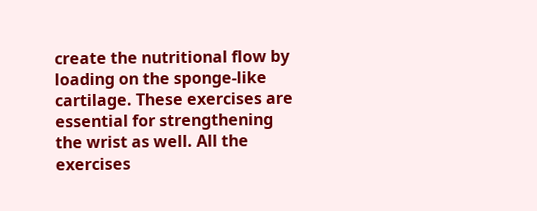create the nutritional flow by loading on the sponge-like cartilage. These exercises are essential for strengthening the wrist as well. All the exercises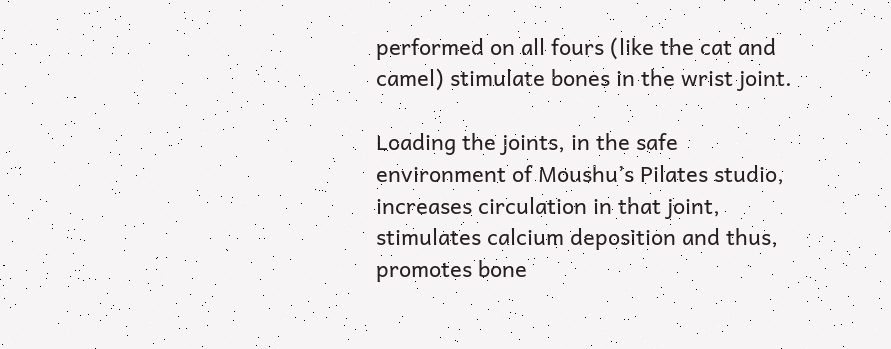performed on all fours (like the cat and camel) stimulate bones in the wrist joint.

Loading the joints, in the safe environment of Moushu’s Pilates studio, increases circulation in that joint, stimulates calcium deposition and thus, promotes bone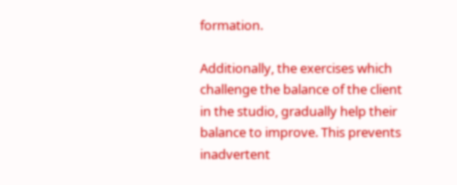formation.

Additionally, the exercises which challenge the balance of the client in the studio, gradually help their balance to improve. This prevents inadvertent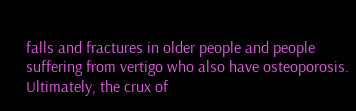falls and fractures in older people and people suffering from vertigo who also have osteoporosis. Ultimately, the crux of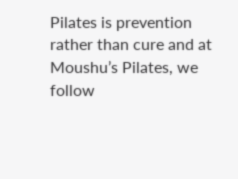Pilates is prevention rather than cure and at Moushu’s Pilates, we follow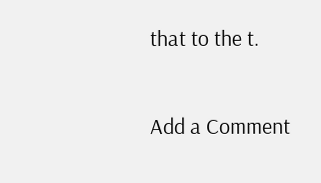that to the t.

Add a Comment